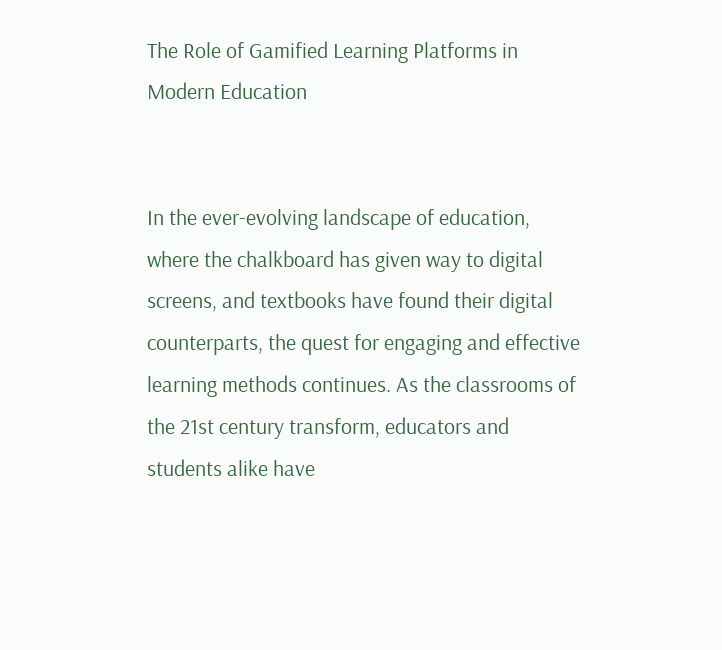The Role of Gamified Learning Platforms in Modern Education


In the ever-evolving landscape of education, where the chalkboard has given way to digital screens, and textbooks have found their digital counterparts, the quest for engaging and effective learning methods continues. As the classrooms of the 21st century transform, educators and students alike have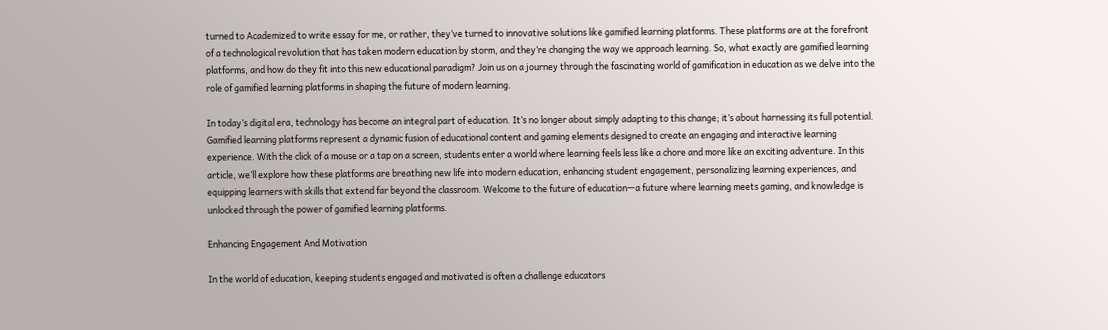turned to Academized to write essay for me, or rather, they’ve turned to innovative solutions like gamified learning platforms. These platforms are at the forefront of a technological revolution that has taken modern education by storm, and they’re changing the way we approach learning. So, what exactly are gamified learning platforms, and how do they fit into this new educational paradigm? Join us on a journey through the fascinating world of gamification in education as we delve into the role of gamified learning platforms in shaping the future of modern learning.

In today’s digital era, technology has become an integral part of education. It’s no longer about simply adapting to this change; it’s about harnessing its full potential. Gamified learning platforms represent a dynamic fusion of educational content and gaming elements designed to create an engaging and interactive learning experience. With the click of a mouse or a tap on a screen, students enter a world where learning feels less like a chore and more like an exciting adventure. In this article, we’ll explore how these platforms are breathing new life into modern education, enhancing student engagement, personalizing learning experiences, and equipping learners with skills that extend far beyond the classroom. Welcome to the future of education—a future where learning meets gaming, and knowledge is unlocked through the power of gamified learning platforms.

Enhancing Engagement And Motivation

In the world of education, keeping students engaged and motivated is often a challenge educators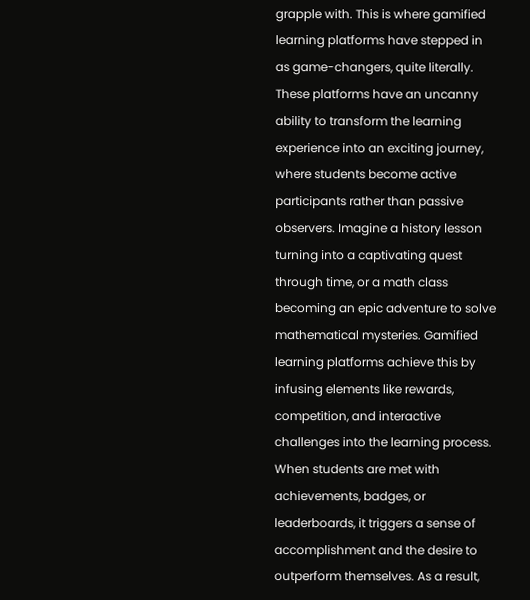grapple with. This is where gamified learning platforms have stepped in as game-changers, quite literally. These platforms have an uncanny ability to transform the learning experience into an exciting journey, where students become active participants rather than passive observers. Imagine a history lesson turning into a captivating quest through time, or a math class becoming an epic adventure to solve mathematical mysteries. Gamified learning platforms achieve this by infusing elements like rewards, competition, and interactive challenges into the learning process. When students are met with achievements, badges, or leaderboards, it triggers a sense of accomplishment and the desire to outperform themselves. As a result,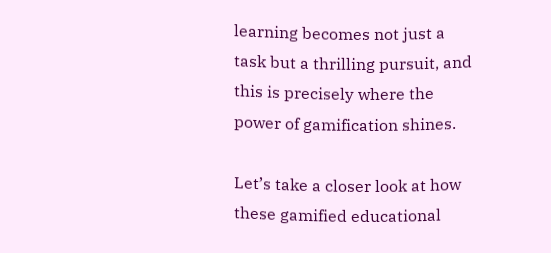learning becomes not just a task but a thrilling pursuit, and this is precisely where the power of gamification shines.

Let’s take a closer look at how these gamified educational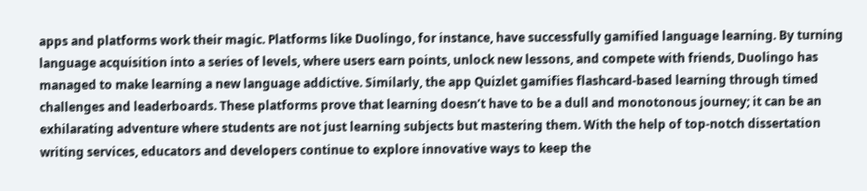apps and platforms work their magic. Platforms like Duolingo, for instance, have successfully gamified language learning. By turning language acquisition into a series of levels, where users earn points, unlock new lessons, and compete with friends, Duolingo has managed to make learning a new language addictive. Similarly, the app Quizlet gamifies flashcard-based learning through timed challenges and leaderboards. These platforms prove that learning doesn’t have to be a dull and monotonous journey; it can be an exhilarating adventure where students are not just learning subjects but mastering them. With the help of top-notch dissertation writing services, educators and developers continue to explore innovative ways to keep the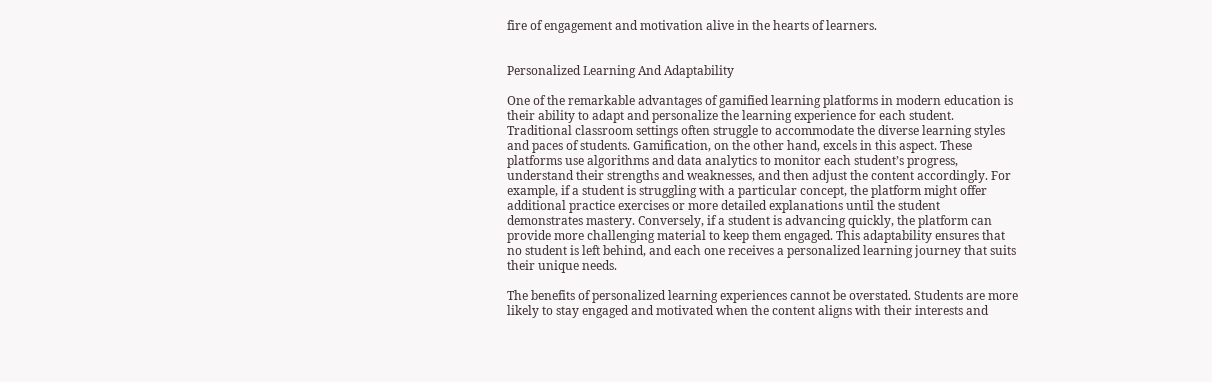fire of engagement and motivation alive in the hearts of learners.


Personalized Learning And Adaptability

One of the remarkable advantages of gamified learning platforms in modern education is their ability to adapt and personalize the learning experience for each student. Traditional classroom settings often struggle to accommodate the diverse learning styles and paces of students. Gamification, on the other hand, excels in this aspect. These platforms use algorithms and data analytics to monitor each student’s progress, understand their strengths and weaknesses, and then adjust the content accordingly. For example, if a student is struggling with a particular concept, the platform might offer additional practice exercises or more detailed explanations until the student demonstrates mastery. Conversely, if a student is advancing quickly, the platform can provide more challenging material to keep them engaged. This adaptability ensures that no student is left behind, and each one receives a personalized learning journey that suits their unique needs.

The benefits of personalized learning experiences cannot be overstated. Students are more likely to stay engaged and motivated when the content aligns with their interests and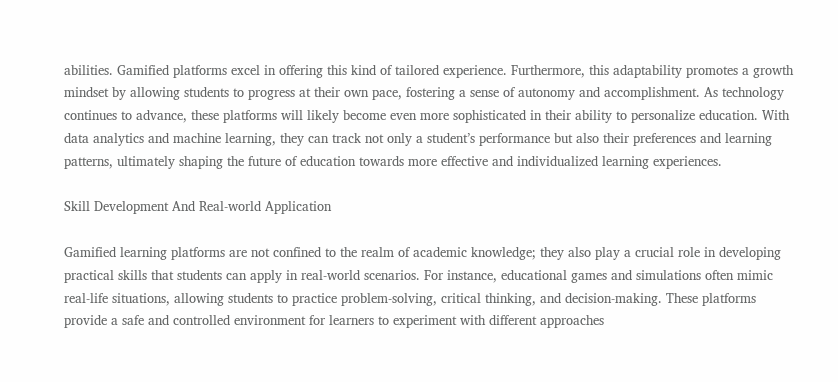abilities. Gamified platforms excel in offering this kind of tailored experience. Furthermore, this adaptability promotes a growth mindset by allowing students to progress at their own pace, fostering a sense of autonomy and accomplishment. As technology continues to advance, these platforms will likely become even more sophisticated in their ability to personalize education. With data analytics and machine learning, they can track not only a student’s performance but also their preferences and learning patterns, ultimately shaping the future of education towards more effective and individualized learning experiences.

Skill Development And Real-world Application

Gamified learning platforms are not confined to the realm of academic knowledge; they also play a crucial role in developing practical skills that students can apply in real-world scenarios. For instance, educational games and simulations often mimic real-life situations, allowing students to practice problem-solving, critical thinking, and decision-making. These platforms provide a safe and controlled environment for learners to experiment with different approaches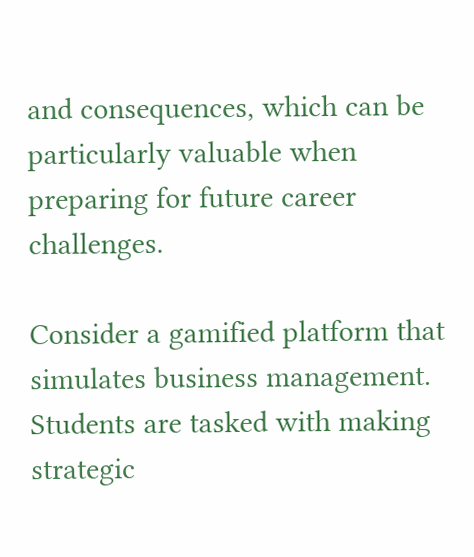and consequences, which can be particularly valuable when preparing for future career challenges.

Consider a gamified platform that simulates business management. Students are tasked with making strategic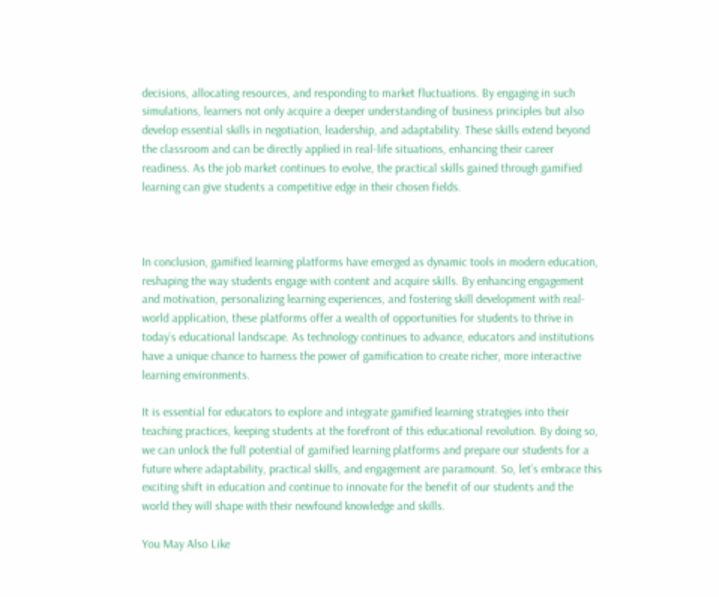decisions, allocating resources, and responding to market fluctuations. By engaging in such simulations, learners not only acquire a deeper understanding of business principles but also develop essential skills in negotiation, leadership, and adaptability. These skills extend beyond the classroom and can be directly applied in real-life situations, enhancing their career readiness. As the job market continues to evolve, the practical skills gained through gamified learning can give students a competitive edge in their chosen fields.



In conclusion, gamified learning platforms have emerged as dynamic tools in modern education, reshaping the way students engage with content and acquire skills. By enhancing engagement and motivation, personalizing learning experiences, and fostering skill development with real-world application, these platforms offer a wealth of opportunities for students to thrive in today’s educational landscape. As technology continues to advance, educators and institutions have a unique chance to harness the power of gamification to create richer, more interactive learning environments.

It is essential for educators to explore and integrate gamified learning strategies into their teaching practices, keeping students at the forefront of this educational revolution. By doing so, we can unlock the full potential of gamified learning platforms and prepare our students for a future where adaptability, practical skills, and engagement are paramount. So, let’s embrace this exciting shift in education and continue to innovate for the benefit of our students and the world they will shape with their newfound knowledge and skills.

You May Also Like